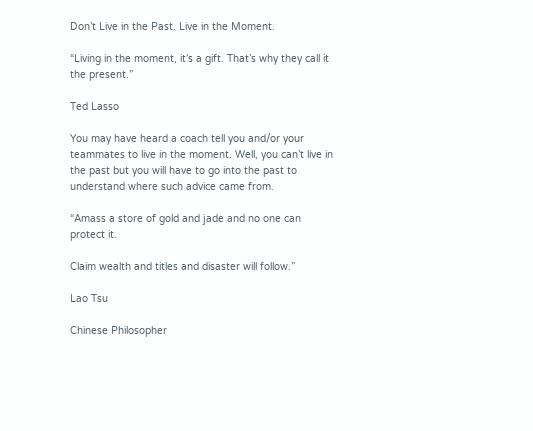Don’t Live in the Past. Live in the Moment.

“Living in the moment, it’s a gift. That’s why they call it the present.”

Ted Lasso

You may have heard a coach tell you and/or your teammates to live in the moment. Well, you can’t live in the past but you will have to go into the past to understand where such advice came from.

“Amass a store of gold and jade and no one can protect it.

Claim wealth and titles and disaster will follow.”

Lao Tsu

Chinese Philosopher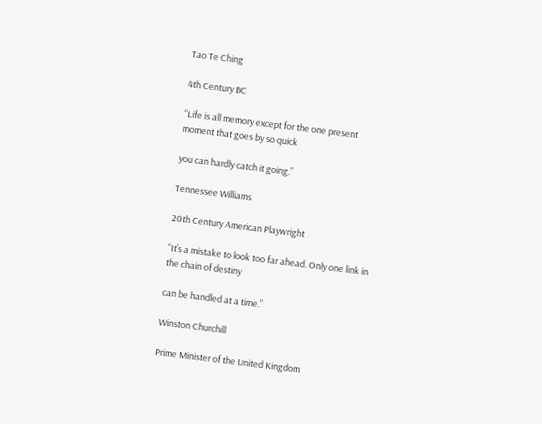Tao Te Ching

4th Century BC

“Life is all memory except for the one present moment that goes by so quick

you can hardly catch it going.”

Tennessee Williams

20th Century American Playwright

“It’s a mistake to look too far ahead. Only one link in the chain of destiny

can be handled at a time.”

Winston Churchill

Prime Minister of the United Kingdom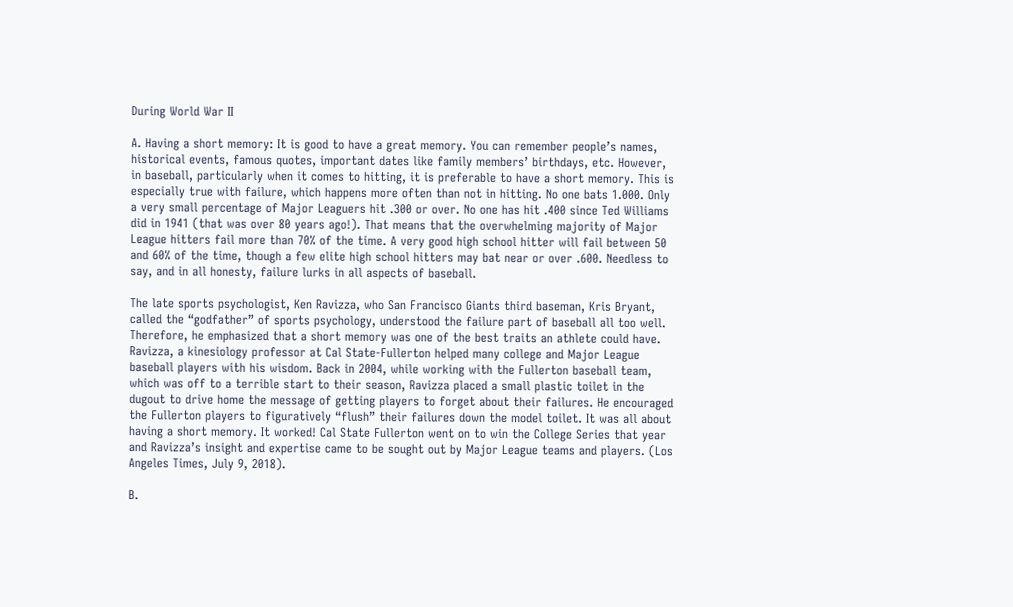During World War II

A. Having a short memory: It is good to have a great memory. You can remember people’s names, historical events, famous quotes, important dates like family members’ birthdays, etc. However, in baseball, particularly when it comes to hitting, it is preferable to have a short memory. This is especially true with failure, which happens more often than not in hitting. No one bats 1.000. Only a very small percentage of Major Leaguers hit .300 or over. No one has hit .400 since Ted Williams did in 1941 (that was over 80 years ago!). That means that the overwhelming majority of Major League hitters fail more than 70% of the time. A very good high school hitter will fail between 50 and 60% of the time, though a few elite high school hitters may bat near or over .600. Needless to say, and in all honesty, failure lurks in all aspects of baseball.

The late sports psychologist, Ken Ravizza, who San Francisco Giants third baseman, Kris Bryant, called the “godfather” of sports psychology, understood the failure part of baseball all too well. Therefore, he emphasized that a short memory was one of the best traits an athlete could have. Ravizza, a kinesiology professor at Cal State-Fullerton helped many college and Major League baseball players with his wisdom. Back in 2004, while working with the Fullerton baseball team, which was off to a terrible start to their season, Ravizza placed a small plastic toilet in the dugout to drive home the message of getting players to forget about their failures. He encouraged the Fullerton players to figuratively “flush” their failures down the model toilet. It was all about having a short memory. It worked! Cal State Fullerton went on to win the College Series that year and Ravizza’s insight and expertise came to be sought out by Major League teams and players. (Los Angeles Times, July 9, 2018).

B.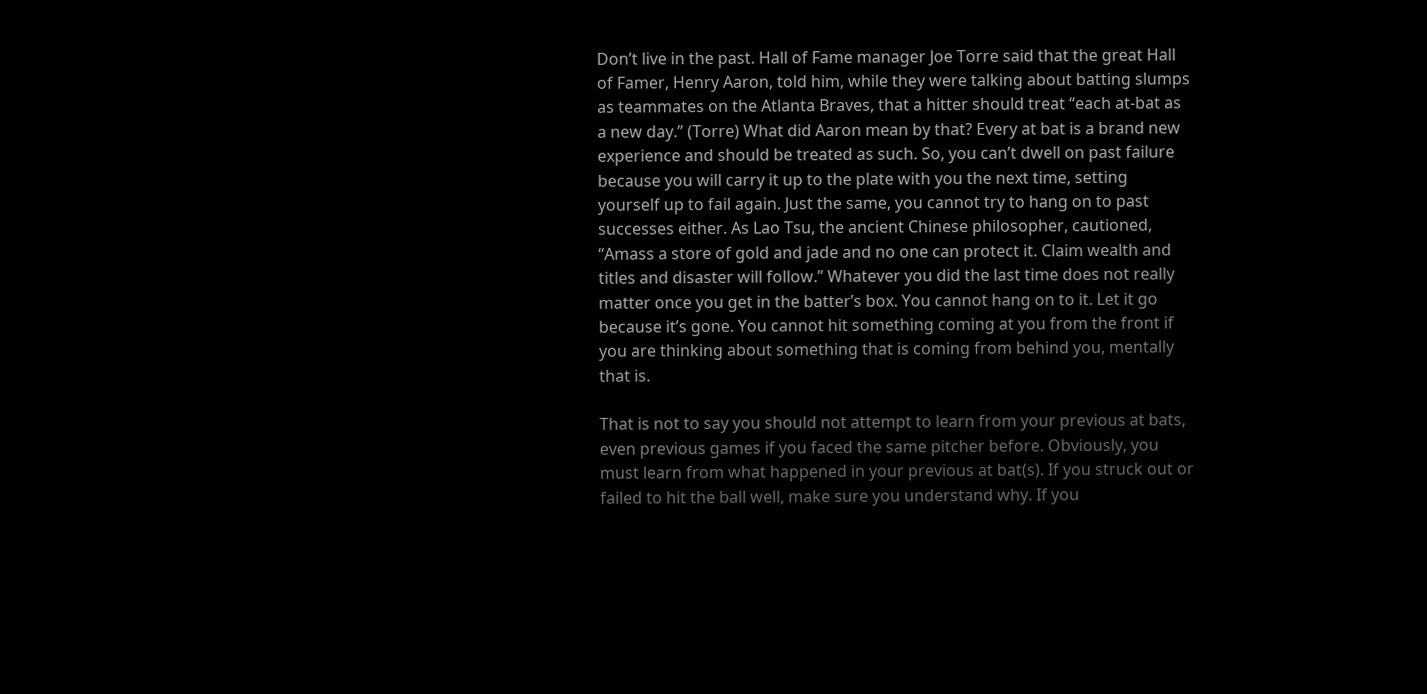Don’t live in the past. Hall of Fame manager Joe Torre said that the great Hall of Famer, Henry Aaron, told him, while they were talking about batting slumps as teammates on the Atlanta Braves, that a hitter should treat “each at-bat as a new day.” (Torre) What did Aaron mean by that? Every at bat is a brand new experience and should be treated as such. So, you can’t dwell on past failure because you will carry it up to the plate with you the next time, setting yourself up to fail again. Just the same, you cannot try to hang on to past successes either. As Lao Tsu, the ancient Chinese philosopher, cautioned, “Amass a store of gold and jade and no one can protect it. Claim wealth and titles and disaster will follow.” Whatever you did the last time does not really matter once you get in the batter’s box. You cannot hang on to it. Let it go because it’s gone. You cannot hit something coming at you from the front if you are thinking about something that is coming from behind you, mentally that is.

That is not to say you should not attempt to learn from your previous at bats, even previous games if you faced the same pitcher before. Obviously, you must learn from what happened in your previous at bat(s). If you struck out or failed to hit the ball well, make sure you understand why. If you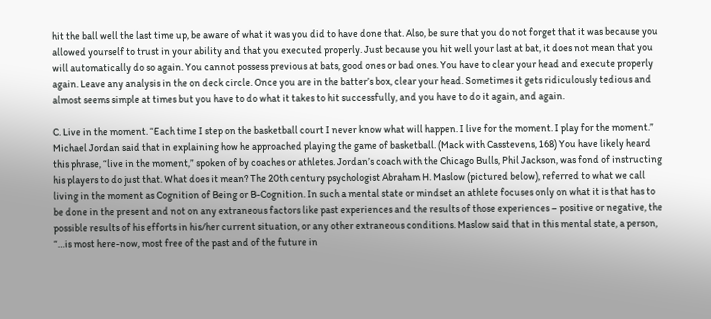hit the ball well the last time up, be aware of what it was you did to have done that. Also, be sure that you do not forget that it was because you allowed yourself to trust in your ability and that you executed properly. Just because you hit well your last at bat, it does not mean that you will automatically do so again. You cannot possess previous at bats, good ones or bad ones. You have to clear your head and execute properly again. Leave any analysis in the on deck circle. Once you are in the batter’s box, clear your head. Sometimes it gets ridiculously tedious and almost seems simple at times but you have to do what it takes to hit successfully, and you have to do it again, and again.

C. Live in the moment. “Each time I step on the basketball court I never know what will happen. I live for the moment. I play for the moment.” Michael Jordan said that in explaining how he approached playing the game of basketball. (Mack with Casstevens, 168) You have likely heard this phrase, “live in the moment,” spoken of by coaches or athletes. Jordan’s coach with the Chicago Bulls, Phil Jackson, was fond of instructing his players to do just that. What does it mean? The 20th century psychologist Abraham H. Maslow (pictured below), referred to what we call living in the moment as Cognition of Being or B-Cognition. In such a mental state or mindset an athlete focuses only on what it is that has to be done in the present and not on any extraneous factors like past experiences and the results of those experiences – positive or negative, the possible results of his efforts in his/her current situation, or any other extraneous conditions. Maslow said that in this mental state, a person, “…is most here-now, most free of the past and of the future in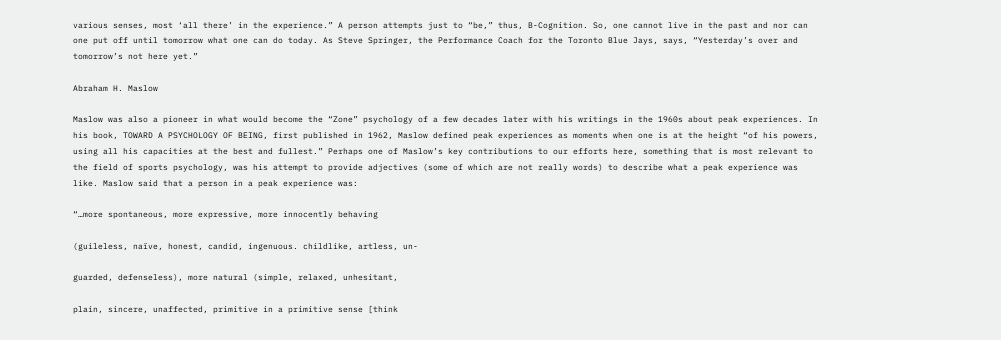various senses, most ‘all there’ in the experience.” A person attempts just to “be,” thus, B-Cognition. So, one cannot live in the past and nor can one put off until tomorrow what one can do today. As Steve Springer, the Performance Coach for the Toronto Blue Jays, says, “Yesterday’s over and tomorrow’s not here yet.”

Abraham H. Maslow

Maslow was also a pioneer in what would become the “Zone” psychology of a few decades later with his writings in the 1960s about peak experiences. In his book, TOWARD A PSYCHOLOGY OF BEING, first published in 1962, Maslow defined peak experiences as moments when one is at the height “of his powers, using all his capacities at the best and fullest.” Perhaps one of Maslow’s key contributions to our efforts here, something that is most relevant to the field of sports psychology, was his attempt to provide adjectives (some of which are not really words) to describe what a peak experience was like. Maslow said that a person in a peak experience was:

“…more spontaneous, more expressive, more innocently behaving

(guileless, naïve, honest, candid, ingenuous. childlike, artless, un-

guarded, defenseless), more natural (simple, relaxed, unhesitant,

plain, sincere, unaffected, primitive in a primitive sense [think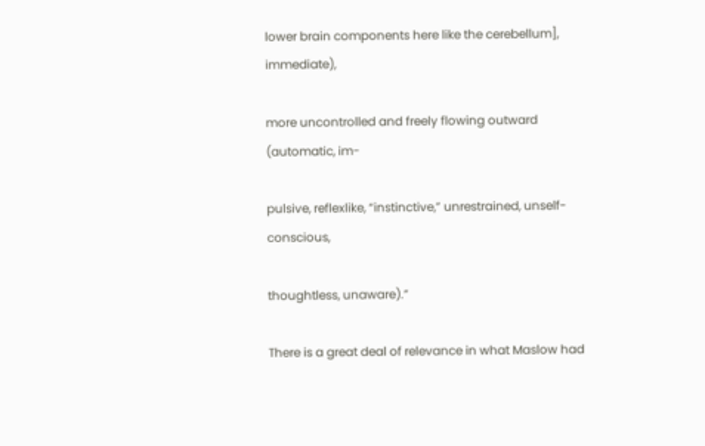lower brain components here like the cerebellum], immediate),

more uncontrolled and freely flowing outward (automatic, im-

pulsive, reflexlike, “instinctive,” unrestrained, unself-conscious,

thoughtless, unaware).”

There is a great deal of relevance in what Maslow had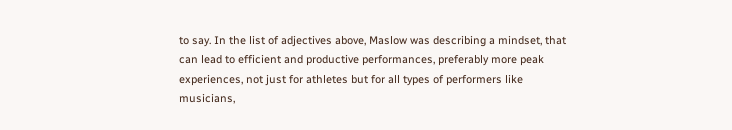to say. In the list of adjectives above, Maslow was describing a mindset, that can lead to efficient and productive performances, preferably more peak experiences, not just for athletes but for all types of performers like musicians,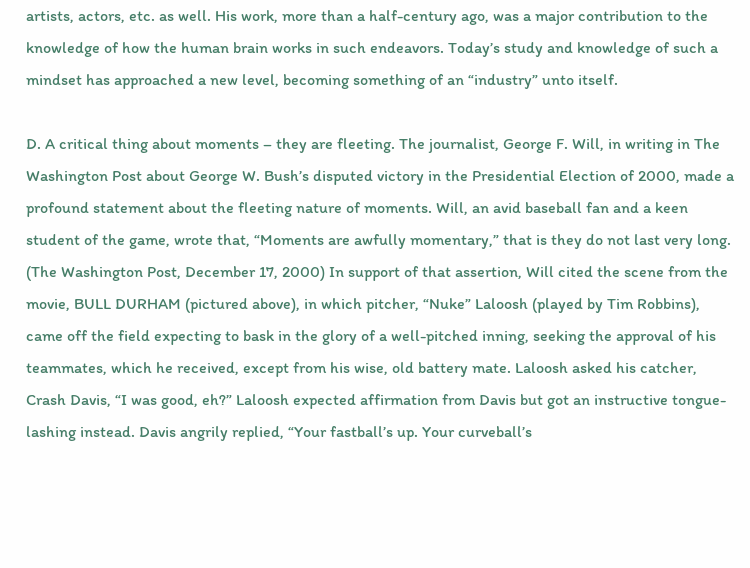artists, actors, etc. as well. His work, more than a half-century ago, was a major contribution to the knowledge of how the human brain works in such endeavors. Today’s study and knowledge of such a mindset has approached a new level, becoming something of an “industry” unto itself.

D. A critical thing about moments – they are fleeting. The journalist, George F. Will, in writing in The Washington Post about George W. Bush’s disputed victory in the Presidential Election of 2000, made a profound statement about the fleeting nature of moments. Will, an avid baseball fan and a keen student of the game, wrote that, “Moments are awfully momentary,” that is they do not last very long. (The Washington Post, December 17, 2000) In support of that assertion, Will cited the scene from the movie, BULL DURHAM (pictured above), in which pitcher, “Nuke” Laloosh (played by Tim Robbins), came off the field expecting to bask in the glory of a well-pitched inning, seeking the approval of his teammates, which he received, except from his wise, old battery mate. Laloosh asked his catcher, Crash Davis, “I was good, eh?” Laloosh expected affirmation from Davis but got an instructive tongue-lashing instead. Davis angrily replied, “Your fastball’s up. Your curveball’s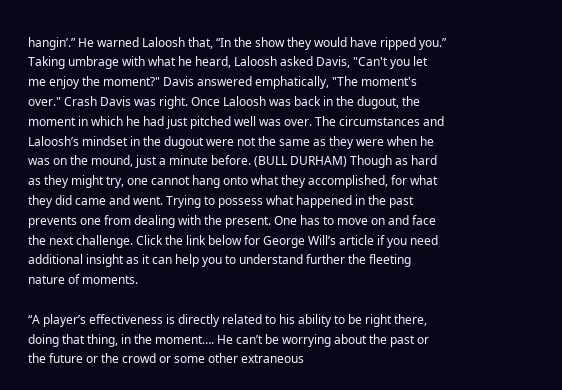hangin’.” He warned Laloosh that, “In the show they would have ripped you.” Taking umbrage with what he heard, Laloosh asked Davis, "Can't you let me enjoy the moment?" Davis answered emphatically, "The moment's over." Crash Davis was right. Once Laloosh was back in the dugout, the moment in which he had just pitched well was over. The circumstances and Laloosh’s mindset in the dugout were not the same as they were when he was on the mound, just a minute before. (BULL DURHAM) Though as hard as they might try, one cannot hang onto what they accomplished, for what they did came and went. Trying to possess what happened in the past prevents one from dealing with the present. One has to move on and face the next challenge. Click the link below for George Will’s article if you need additional insight as it can help you to understand further the fleeting nature of moments.

“A player’s effectiveness is directly related to his ability to be right there, doing that thing, in the moment…. He can’t be worrying about the past or the future or the crowd or some other extraneous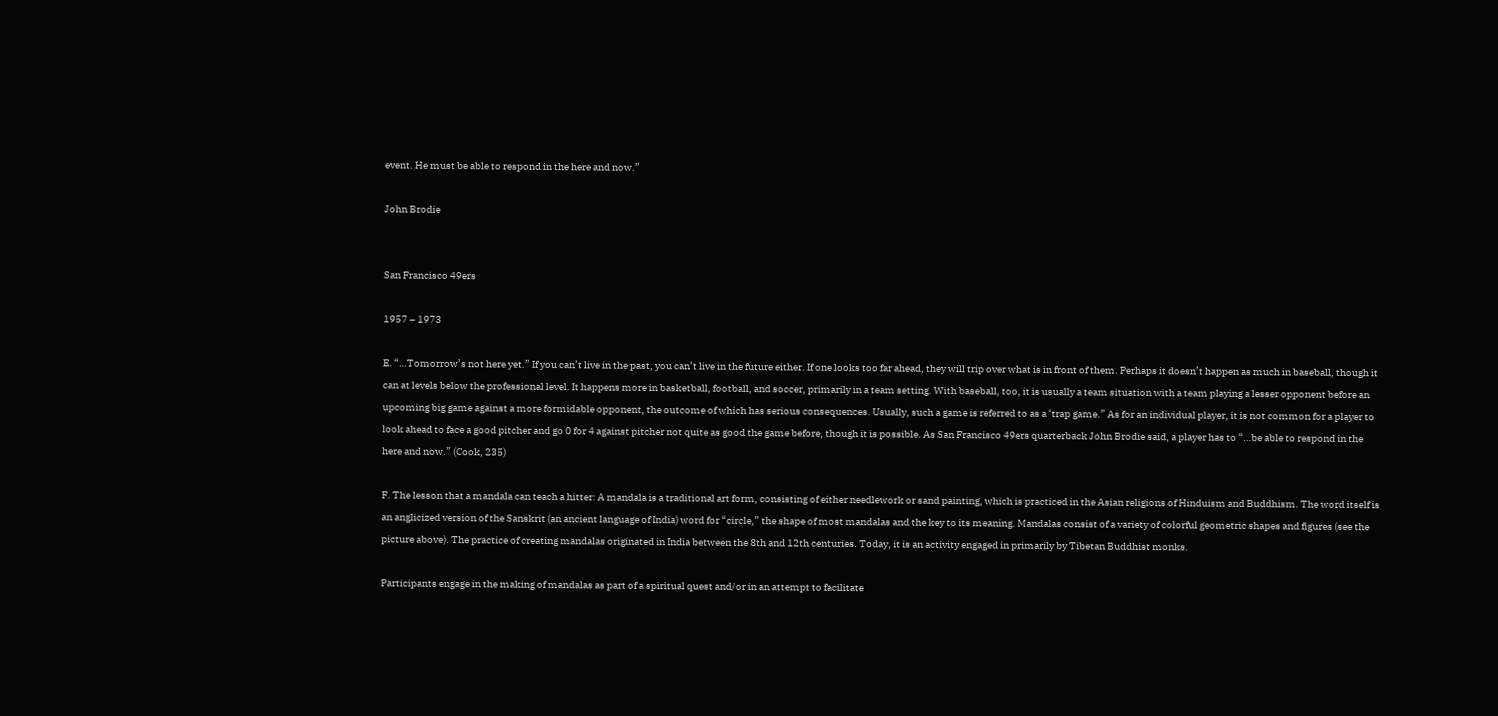event. He must be able to respond in the here and now.”

John Brodie


San Francisco 49ers

1957 – 1973

E. “…Tomorrow’s not here yet.” If you can’t live in the past, you can’t live in the future either. If one looks too far ahead, they will trip over what is in front of them. Perhaps it doesn’t happen as much in baseball, though it can at levels below the professional level. It happens more in basketball, football, and soccer, primarily in a team setting. With baseball, too, it is usually a team situation with a team playing a lesser opponent before an upcoming big game against a more formidable opponent, the outcome of which has serious consequences. Usually, such a game is referred to as a ‘trap game.” As for an individual player, it is not common for a player to look ahead to face a good pitcher and go 0 for 4 against pitcher not quite as good the game before, though it is possible. As San Francisco 49ers quarterback John Brodie said, a player has to “…be able to respond in the here and now.” (Cook, 235)

F. The lesson that a mandala can teach a hitter: A mandala is a traditional art form, consisting of either needlework or sand painting, which is practiced in the Asian religions of Hinduism and Buddhism. The word itself is an anglicized version of the Sanskrit (an ancient language of India) word for “circle,” the shape of most mandalas and the key to its meaning. Mandalas consist of a variety of colorful geometric shapes and figures (see the picture above). The practice of creating mandalas originated in India between the 8th and 12th centuries. Today, it is an activity engaged in primarily by Tibetan Buddhist monks.

Participants engage in the making of mandalas as part of a spiritual quest and/or in an attempt to facilitate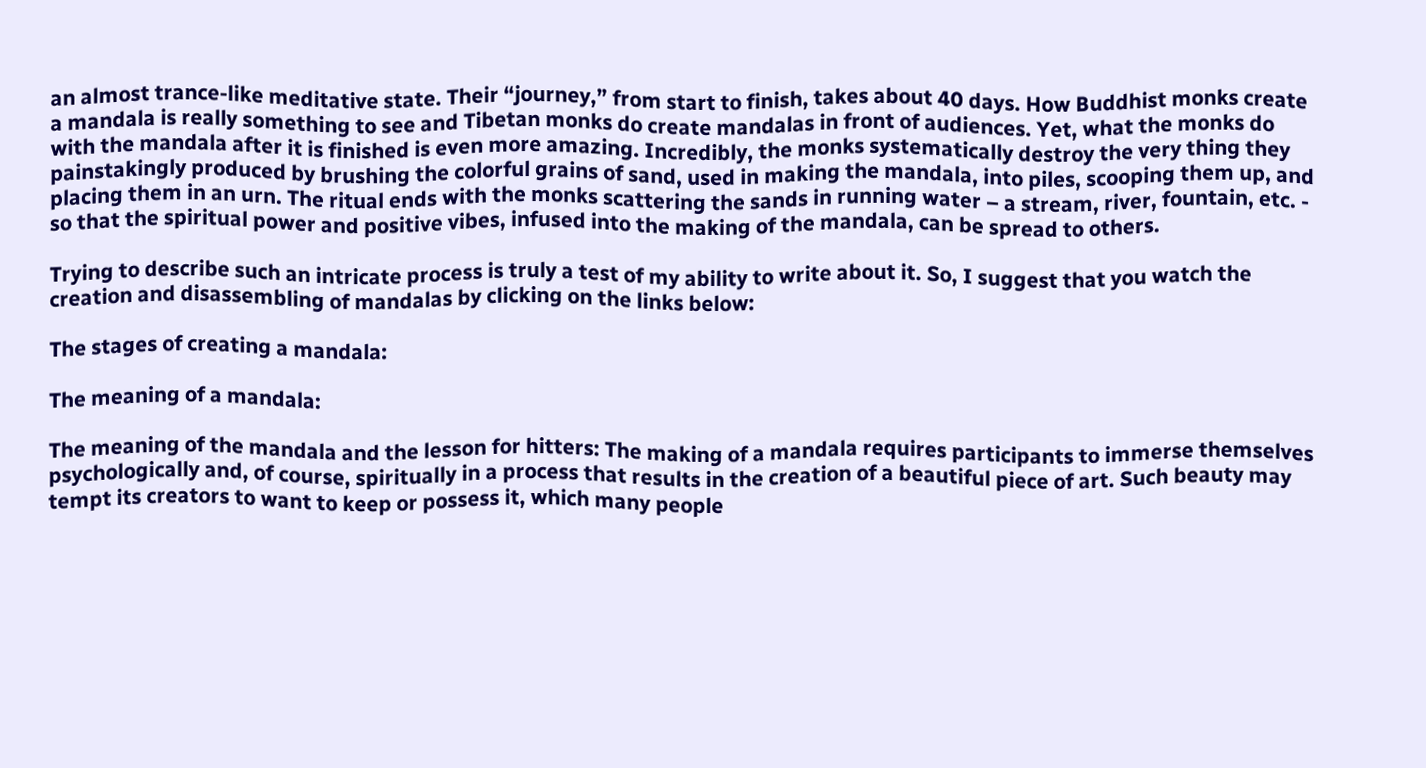an almost trance-like meditative state. Their “journey,” from start to finish, takes about 40 days. How Buddhist monks create a mandala is really something to see and Tibetan monks do create mandalas in front of audiences. Yet, what the monks do with the mandala after it is finished is even more amazing. Incredibly, the monks systematically destroy the very thing they painstakingly produced by brushing the colorful grains of sand, used in making the mandala, into piles, scooping them up, and placing them in an urn. The ritual ends with the monks scattering the sands in running water – a stream, river, fountain, etc. - so that the spiritual power and positive vibes, infused into the making of the mandala, can be spread to others.

Trying to describe such an intricate process is truly a test of my ability to write about it. So, I suggest that you watch the creation and disassembling of mandalas by clicking on the links below:

The stages of creating a mandala:

The meaning of a mandala:

The meaning of the mandala and the lesson for hitters: The making of a mandala requires participants to immerse themselves psychologically and, of course, spiritually in a process that results in the creation of a beautiful piece of art. Such beauty may tempt its creators to want to keep or possess it, which many people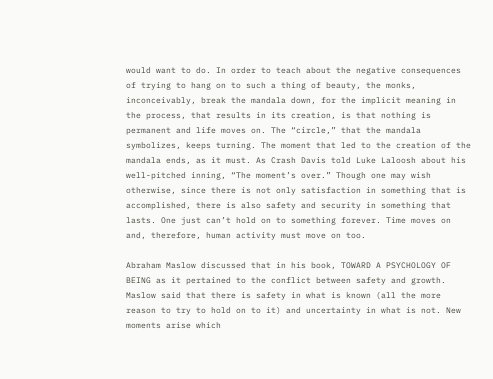would want to do. In order to teach about the negative consequences of trying to hang on to such a thing of beauty, the monks, inconceivably, break the mandala down, for the implicit meaning in the process, that results in its creation, is that nothing is permanent and life moves on. The “circle,” that the mandala symbolizes, keeps turning. The moment that led to the creation of the mandala ends, as it must. As Crash Davis told Luke Laloosh about his well-pitched inning, “The moment’s over.” Though one may wish otherwise, since there is not only satisfaction in something that is accomplished, there is also safety and security in something that lasts. One just can’t hold on to something forever. Time moves on and, therefore, human activity must move on too.

Abraham Maslow discussed that in his book, TOWARD A PSYCHOLOGY OF BEING as it pertained to the conflict between safety and growth. Maslow said that there is safety in what is known (all the more reason to try to hold on to it) and uncertainty in what is not. New moments arise which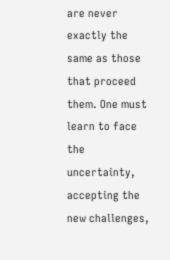are never exactly the same as those that proceed them. One must learn to face the uncertainty, accepting the new challenges,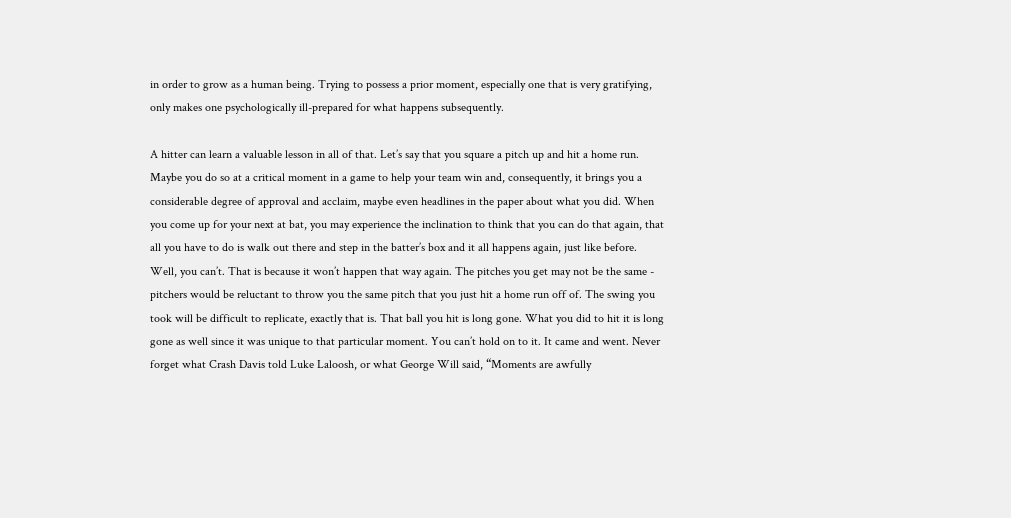in order to grow as a human being. Trying to possess a prior moment, especially one that is very gratifying, only makes one psychologically ill-prepared for what happens subsequently.

A hitter can learn a valuable lesson in all of that. Let’s say that you square a pitch up and hit a home run. Maybe you do so at a critical moment in a game to help your team win and, consequently, it brings you a considerable degree of approval and acclaim, maybe even headlines in the paper about what you did. When you come up for your next at bat, you may experience the inclination to think that you can do that again, that all you have to do is walk out there and step in the batter’s box and it all happens again, just like before. Well, you can’t. That is because it won’t happen that way again. The pitches you get may not be the same - pitchers would be reluctant to throw you the same pitch that you just hit a home run off of. The swing you took will be difficult to replicate, exactly that is. That ball you hit is long gone. What you did to hit it is long gone as well since it was unique to that particular moment. You can’t hold on to it. It came and went. Never forget what Crash Davis told Luke Laloosh, or what George Will said, “Moments are awfully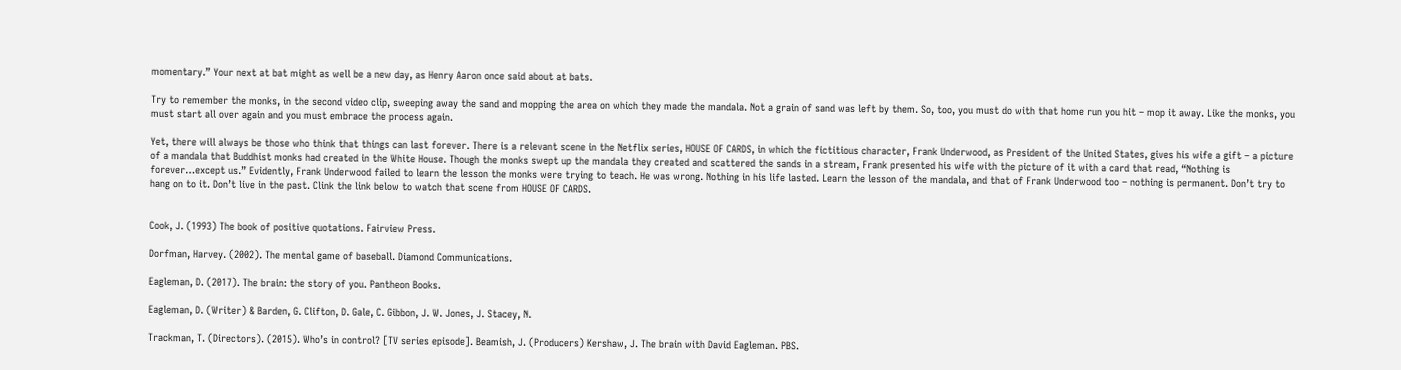momentary.” Your next at bat might as well be a new day, as Henry Aaron once said about at bats.

Try to remember the monks, in the second video clip, sweeping away the sand and mopping the area on which they made the mandala. Not a grain of sand was left by them. So, too, you must do with that home run you hit – mop it away. Like the monks, you must start all over again and you must embrace the process again.

Yet, there will always be those who think that things can last forever. There is a relevant scene in the Netflix series, HOUSE OF CARDS, in which the fictitious character, Frank Underwood, as President of the United States, gives his wife a gift – a picture of a mandala that Buddhist monks had created in the White House. Though the monks swept up the mandala they created and scattered the sands in a stream, Frank presented his wife with the picture of it with a card that read, “Nothing is forever…except us.” Evidently, Frank Underwood failed to learn the lesson the monks were trying to teach. He was wrong. Nothing in his life lasted. Learn the lesson of the mandala, and that of Frank Underwood too – nothing is permanent. Don’t try to hang on to it. Don’t live in the past. Clink the link below to watch that scene from HOUSE OF CARDS.


Cook, J. (1993) The book of positive quotations. Fairview Press.

Dorfman, Harvey. (2002). The mental game of baseball. Diamond Communications.

Eagleman, D. (2017). The brain: the story of you. Pantheon Books.

Eagleman, D. (Writer) & Barden, G. Clifton, D. Gale, C. Gibbon, J. W. Jones, J. Stacey, N.

Trackman, T. (Directors). (2015). Who’s in control? [TV series episode]. Beamish, J. (Producers) Kershaw, J. The brain with David Eagleman. PBS.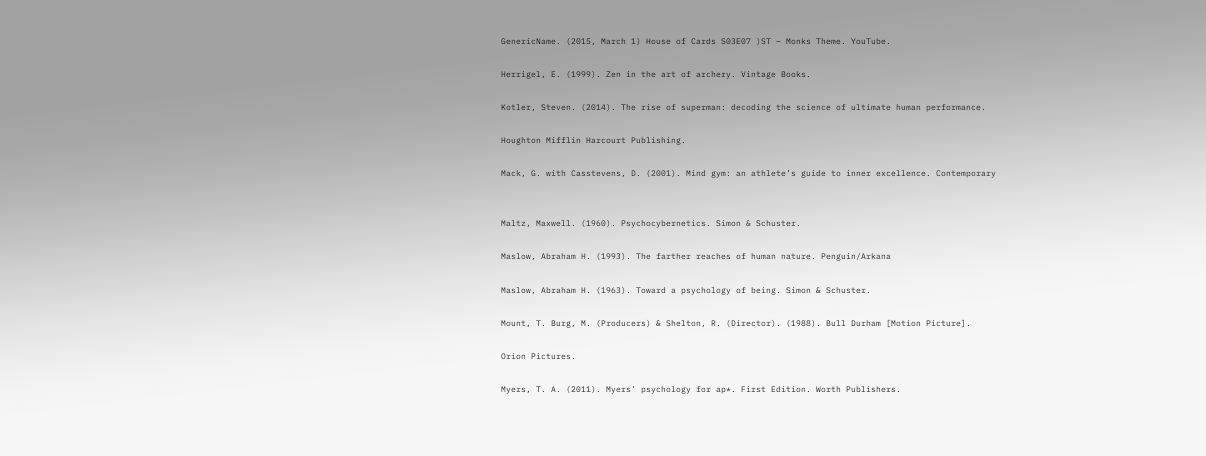GenericName. (2015, March 1) House of Cards S03E07 )ST – Monks Theme. YouTube.

Herrigel, E. (1999). Zen in the art of archery. Vintage Books.

Kotler, Steven. (2014). The rise of superman: decoding the science of ultimate human performance.

Houghton Mifflin Harcourt Publishing.

Mack, G. with Casstevens, D. (2001). Mind gym: an athlete’s guide to inner excellence. Contemporary


Maltz, Maxwell. (1960). Psychocybernetics. Simon & Schuster.

Maslow, Abraham H. (1993). The farther reaches of human nature. Penguin/Arkana

Maslow, Abraham H. (1963). Toward a psychology of being. Simon & Schuster.

Mount, T. Burg, M. (Producers) & Shelton, R. (Director). (1988). Bull Durham [Motion Picture].

Orion Pictures.

Myers, T. A. (2011). Myers’ psychology for ap*. First Edition. Worth Publishers.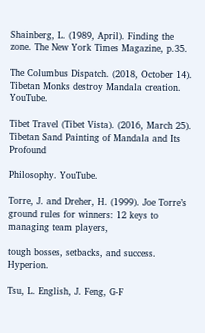Shainberg, L. (1989, April). Finding the zone. The New York Times Magazine, p.35.

The Columbus Dispatch. (2018, October 14). Tibetan Monks destroy Mandala creation. YouTube.

Tibet Travel (Tibet Vista). (2016, March 25). Tibetan Sand Painting of Mandala and Its Profound

Philosophy. YouTube.

Torre, J. and Dreher, H. (1999). Joe Torre’s ground rules for winners: 12 keys to managing team players,

tough bosses, setbacks, and success. Hyperion.

Tsu, L. English, J. Feng, G-F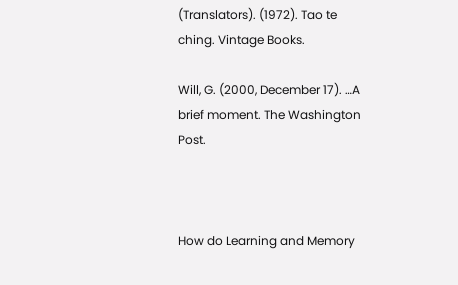(Translators). (1972). Tao te ching. Vintage Books.

Will, G. (2000, December 17). …A brief moment. The Washington Post.



How do Learning and Memory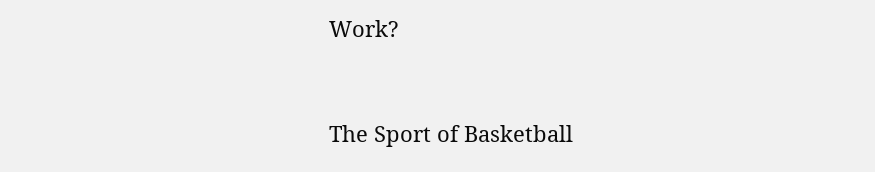Work?


The Sport of Basketball